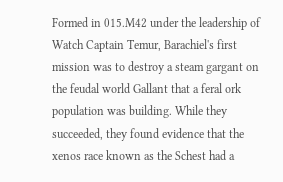Formed in 015.M42 under the leadership of Watch Captain Temur, Barachiel's first mission was to destroy a steam gargant on the feudal world Gallant that a feral ork population was building. While they succeeded, they found evidence that the xenos race known as the Schest had a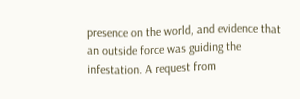presence on the world, and evidence that an outside force was guiding the infestation. A request from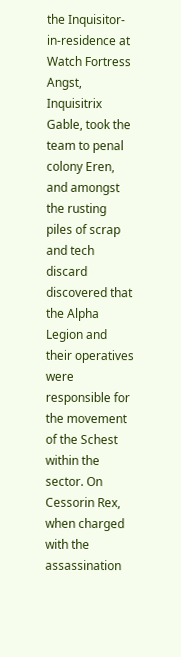the Inquisitor-in-residence at Watch Fortress Angst, Inquisitrix Gable, took the team to penal colony Eren, and amongst the rusting piles of scrap and tech discard discovered that the Alpha Legion and their operatives were responsible for the movement of the Schest within the sector. On Cessorin Rex, when charged with the assassination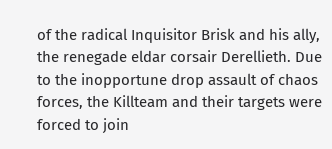of the radical Inquisitor Brisk and his ally, the renegade eldar corsair Derellieth. Due to the inopportune drop assault of chaos forces, the Killteam and their targets were forced to join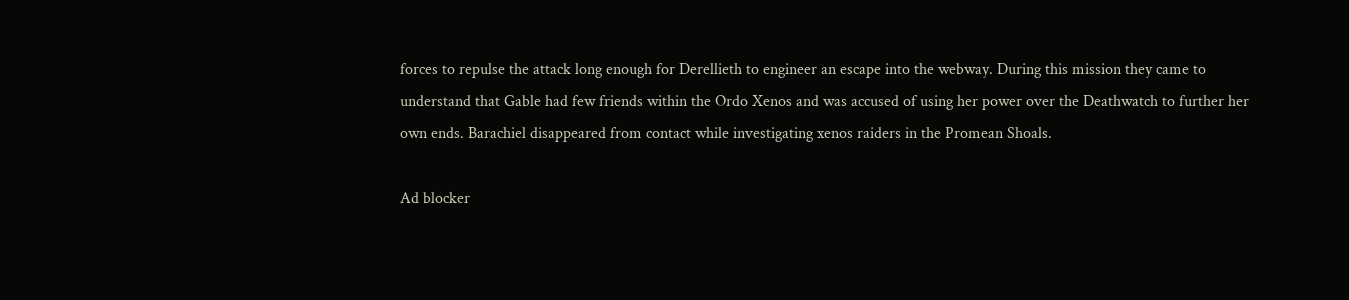forces to repulse the attack long enough for Derellieth to engineer an escape into the webway. During this mission they came to understand that Gable had few friends within the Ordo Xenos and was accused of using her power over the Deathwatch to further her own ends. Barachiel disappeared from contact while investigating xenos raiders in the Promean Shoals.

Ad blocker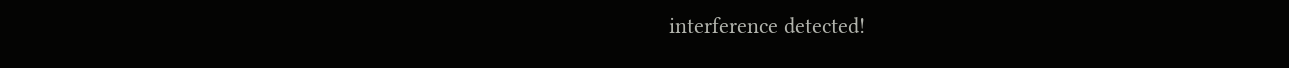interference detected!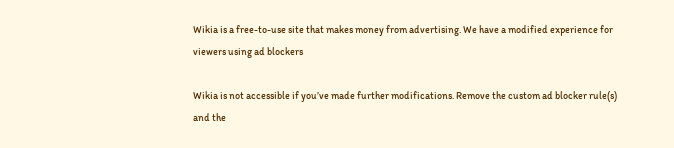Wikia is a free-to-use site that makes money from advertising. We have a modified experience for viewers using ad blockers

Wikia is not accessible if you’ve made further modifications. Remove the custom ad blocker rule(s) and the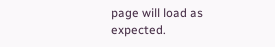page will load as expected.